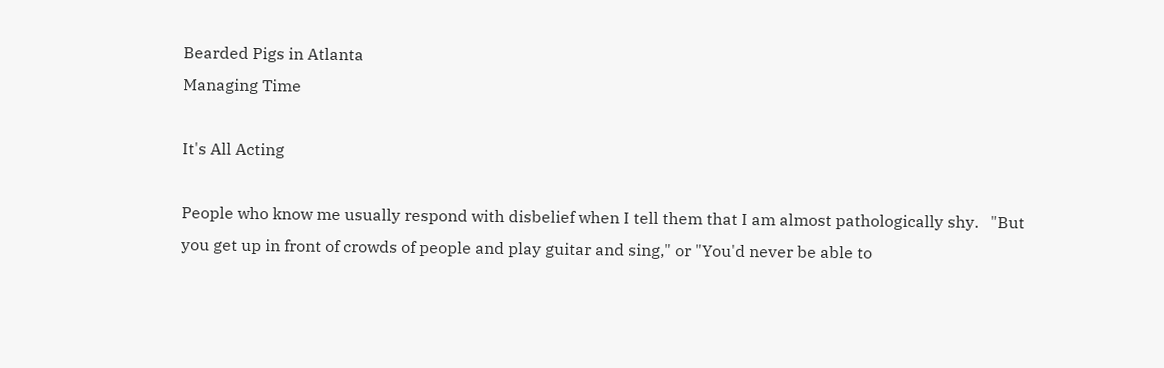Bearded Pigs in Atlanta
Managing Time

It's All Acting

People who know me usually respond with disbelief when I tell them that I am almost pathologically shy.   "But you get up in front of crowds of people and play guitar and sing," or "You'd never be able to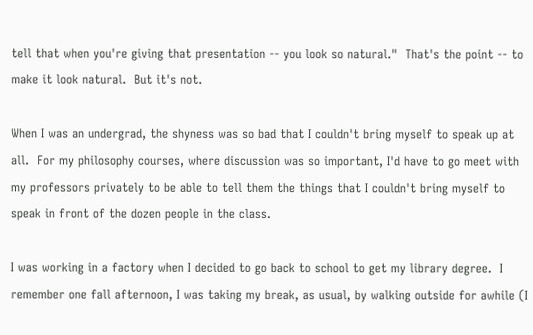tell that when you're giving that presentation -- you look so natural."  That's the point -- to make it look natural.  But it's not.

When I was an undergrad, the shyness was so bad that I couldn't bring myself to speak up at all.  For my philosophy courses, where discussion was so important, I'd have to go meet with my professors privately to be able to tell them the things that I couldn't bring myself to speak in front of the dozen people in the class.

I was working in a factory when I decided to go back to school to get my library degree.  I remember one fall afternoon, I was taking my break, as usual, by walking outside for awhile (I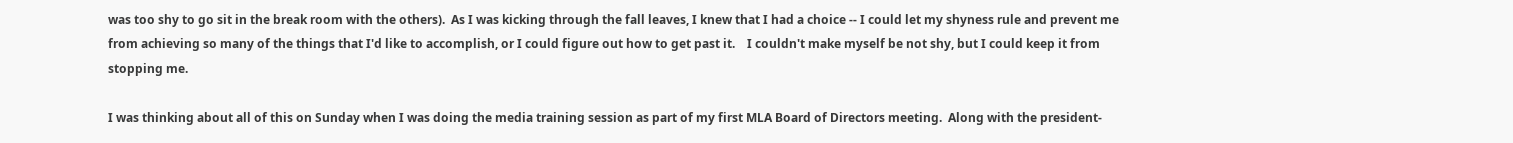was too shy to go sit in the break room with the others).  As I was kicking through the fall leaves, I knew that I had a choice -- I could let my shyness rule and prevent me from achieving so many of the things that I'd like to accomplish, or I could figure out how to get past it.    I couldn't make myself be not shy, but I could keep it from stopping me.

I was thinking about all of this on Sunday when I was doing the media training session as part of my first MLA Board of Directors meeting.  Along with the president-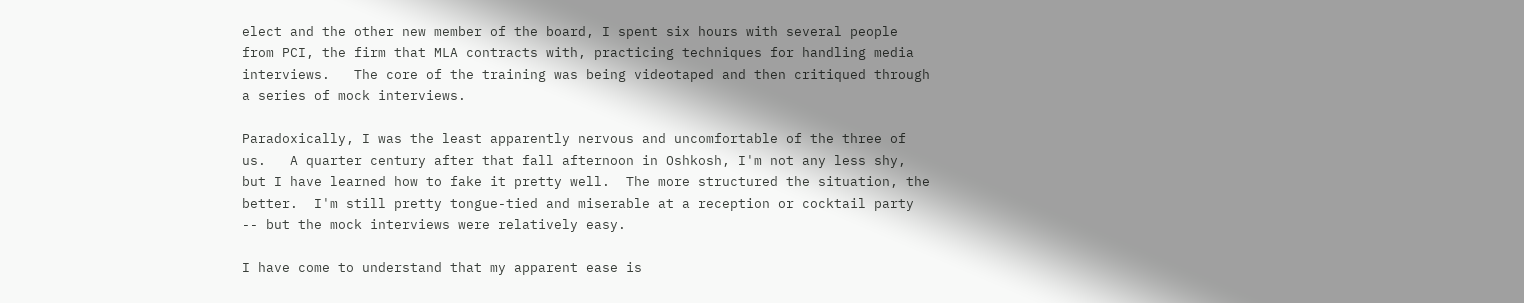elect and the other new member of the board, I spent six hours with several people from PCI, the firm that MLA contracts with, practicing techniques for handling media interviews.   The core of the training was being videotaped and then critiqued through a series of mock interviews.

Paradoxically, I was the least apparently nervous and uncomfortable of the three of us.   A quarter century after that fall afternoon in Oshkosh, I'm not any less shy, but I have learned how to fake it pretty well.  The more structured the situation, the better.  I'm still pretty tongue-tied and miserable at a reception or cocktail party -- but the mock interviews were relatively easy.

I have come to understand that my apparent ease is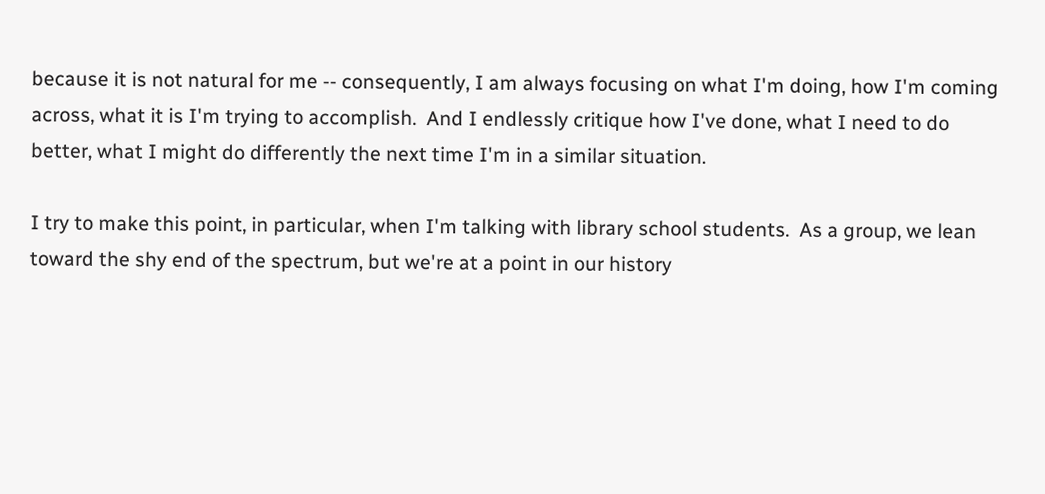because it is not natural for me -- consequently, I am always focusing on what I'm doing, how I'm coming across, what it is I'm trying to accomplish.  And I endlessly critique how I've done, what I need to do better, what I might do differently the next time I'm in a similar situation.

I try to make this point, in particular, when I'm talking with library school students.  As a group, we lean toward the shy end of the spectrum, but we're at a point in our history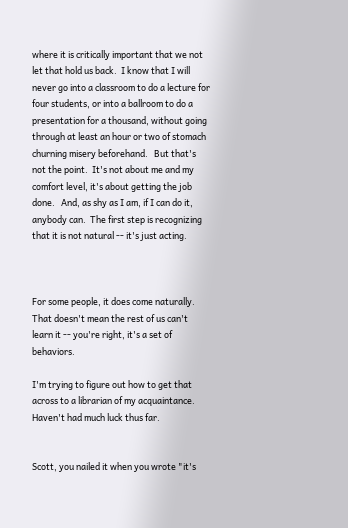where it is critically important that we not let that hold us back.  I know that I will never go into a classroom to do a lecture for four students, or into a ballroom to do a presentation for a thousand, without going through at least an hour or two of stomach churning misery beforehand.   But that's not the point.  It's not about me and my comfort level, it's about getting the job done.   And, as shy as I am, if I can do it, anybody can.  The first step is recognizing that it is not natural -- it's just acting.



For some people, it does come naturally. That doesn't mean the rest of us can't learn it -- you're right, it's a set of behaviors.

I'm trying to figure out how to get that across to a librarian of my acquaintance. Haven't had much luck thus far.


Scott, you nailed it when you wrote "it's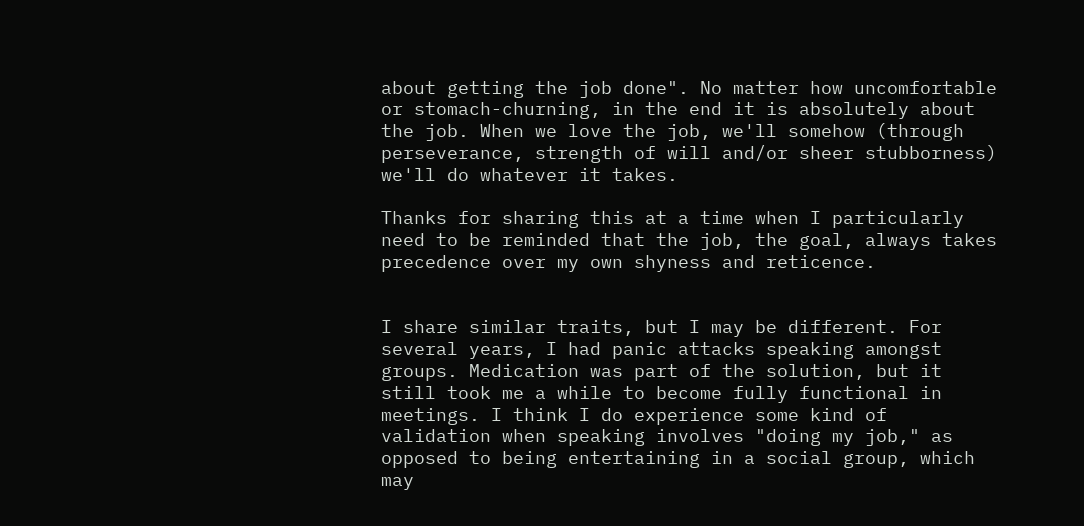about getting the job done". No matter how uncomfortable or stomach-churning, in the end it is absolutely about the job. When we love the job, we'll somehow (through perseverance, strength of will and/or sheer stubborness) we'll do whatever it takes.

Thanks for sharing this at a time when I particularly need to be reminded that the job, the goal, always takes precedence over my own shyness and reticence.


I share similar traits, but I may be different. For several years, I had panic attacks speaking amongst groups. Medication was part of the solution, but it still took me a while to become fully functional in meetings. I think I do experience some kind of validation when speaking involves "doing my job," as opposed to being entertaining in a social group, which may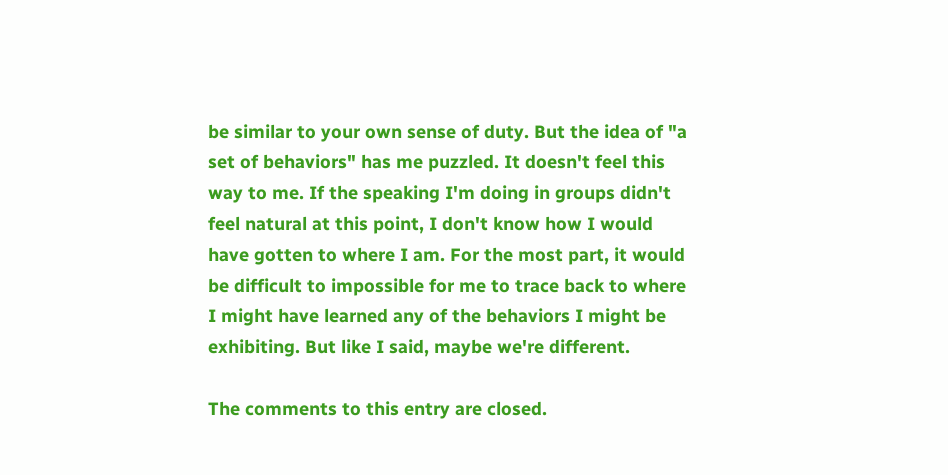be similar to your own sense of duty. But the idea of "a set of behaviors" has me puzzled. It doesn't feel this way to me. If the speaking I'm doing in groups didn't feel natural at this point, I don't know how I would have gotten to where I am. For the most part, it would be difficult to impossible for me to trace back to where I might have learned any of the behaviors I might be exhibiting. But like I said, maybe we're different.

The comments to this entry are closed.